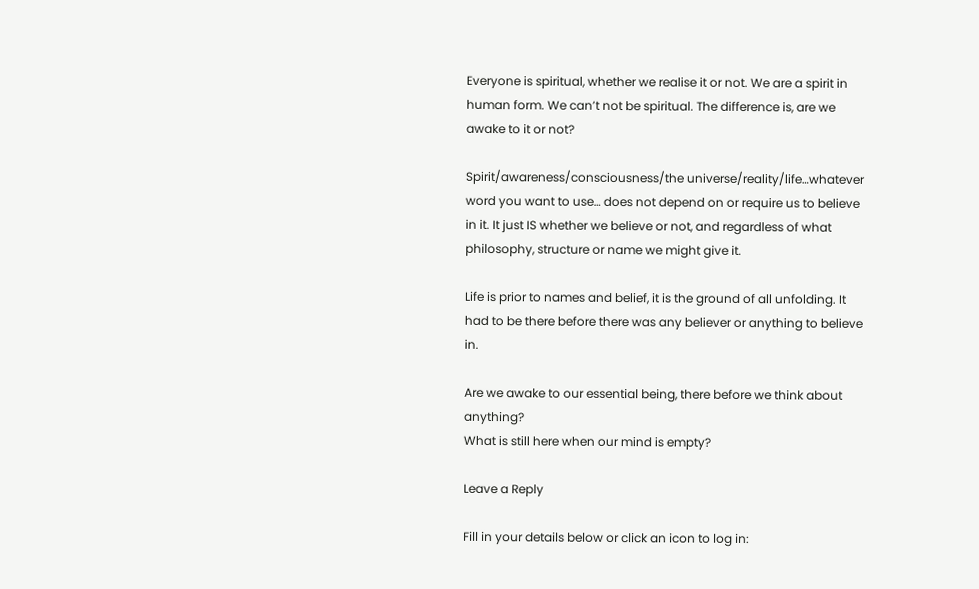Everyone is spiritual, whether we realise it or not. We are a spirit in human form. We can’t not be spiritual. The difference is, are we awake to it or not?

Spirit/awareness/consciousness/the universe/reality/life…whatever word you want to use… does not depend on or require us to believe in it. It just IS whether we believe or not, and regardless of what philosophy, structure or name we might give it.

Life is prior to names and belief, it is the ground of all unfolding. It had to be there before there was any believer or anything to believe in.

Are we awake to our essential being, there before we think about anything?
What is still here when our mind is empty?

Leave a Reply

Fill in your details below or click an icon to log in: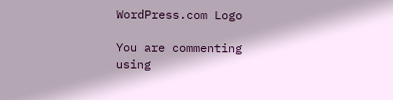WordPress.com Logo

You are commenting using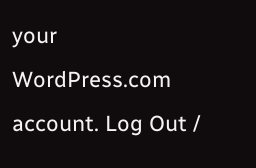your WordPress.com account. Log Out /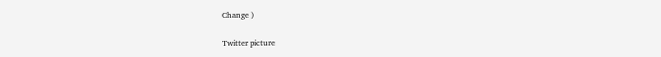Change )

Twitter picture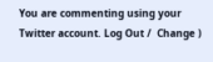You are commenting using your Twitter account. Log Out /  Change )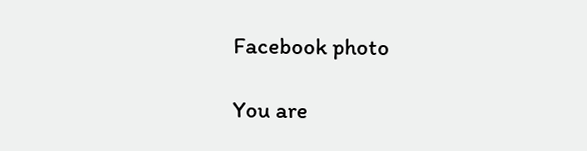Facebook photo

You are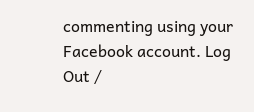commenting using your Facebook account. Log Out /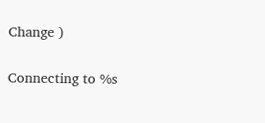Change )

Connecting to %s